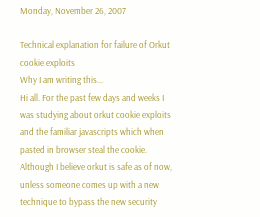Monday, November 26, 2007

Technical explanation for failure of Orkut cookie exploits
Why I am writing this...
Hi all. For the past few days and weeks I was studying about orkut cookie exploits and the familiar javascripts which when pasted in browser steal the cookie. Although I believe orkut is safe as of now, unless someone comes up with a new technique to bypass the new security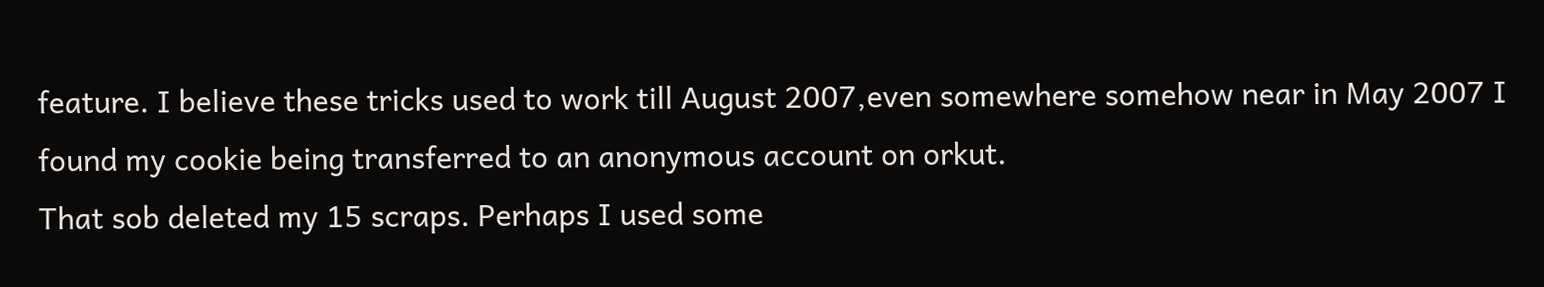feature. I believe these tricks used to work till August 2007,even somewhere somehow near in May 2007 I found my cookie being transferred to an anonymous account on orkut.
That sob deleted my 15 scraps. Perhaps I used some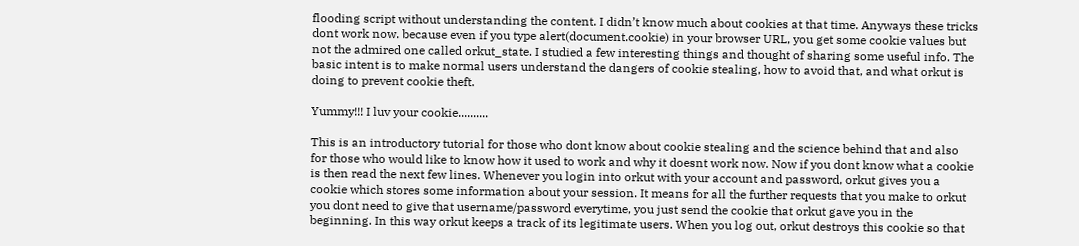flooding script without understanding the content. I didn’t know much about cookies at that time. Anyways these tricks dont work now. because even if you type alert(document.cookie) in your browser URL, you get some cookie values but not the admired one called orkut_state. I studied a few interesting things and thought of sharing some useful info. The basic intent is to make normal users understand the dangers of cookie stealing, how to avoid that, and what orkut is doing to prevent cookie theft.

Yummy!!! I luv your cookie..........

This is an introductory tutorial for those who dont know about cookie stealing and the science behind that and also for those who would like to know how it used to work and why it doesnt work now. Now if you dont know what a cookie is then read the next few lines. Whenever you login into orkut with your account and password, orkut gives you a cookie which stores some information about your session. It means for all the further requests that you make to orkut you dont need to give that username/password everytime, you just send the cookie that orkut gave you in the beginning. In this way orkut keeps a track of its legitimate users. When you log out, orkut destroys this cookie so that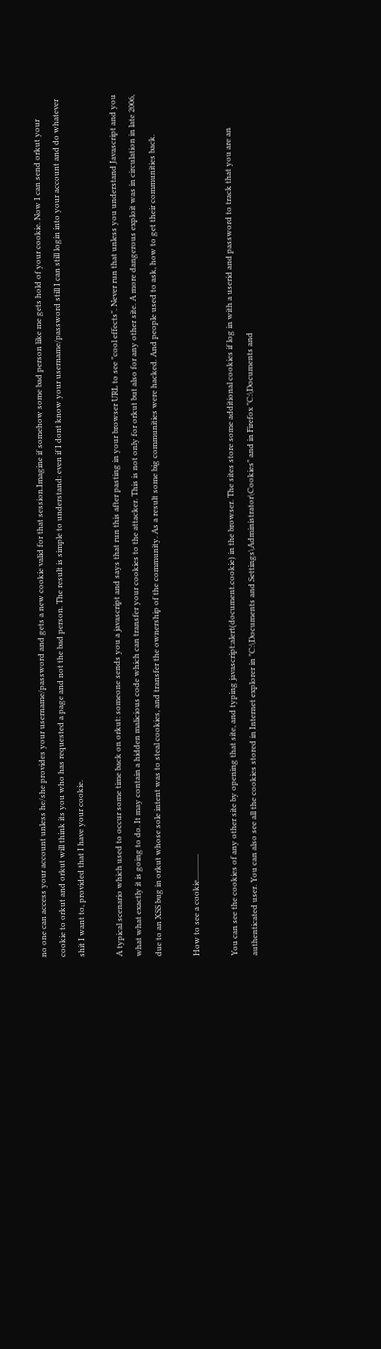no one can access your account unless he/she provides your username/password and gets a new cookie valid for that session.Imagine if somehow some bad person like me gets hold of your cookie. Now I can send orkut your cookie to orkut and orkut will think its you who has requested a page and not the bad person. The result is simple to understand: even if I dont know your username/password still I can still login into your account and do whatever shit I want to, provided that I have your cookie.

A typical scenario which used to occur some time back on orkut: someone sends you a javascript and says that run this after pasting in your browser URL to see "cool effects". Never run that unless you understand Javascript and you what what exactly it is going to do. It may contain a hidden malicious code which can transfer your cookies to the attacker. This is not only for orkut but also for any other site. A more dangerous exploit was in circulation in late 2006, due to an XSS bug in orkut whose sole intent was to steal cookies, and transfer the ownership of the community. As a result some big communities were hacked. And people used to ask, how to get their communities back.

How to see a cookie.............

You can see the cookies of any other site by opening that site, and typing javascript:alert(document.cookie) in the browser. The sites store some additional cookies if log in with a userid and password to track that you are an authenticated user. You can also see all the cookies stored in Internet explorer in "C:\Documents and Settings\Administrator\Cookies" and in Firefox "C:\Documents and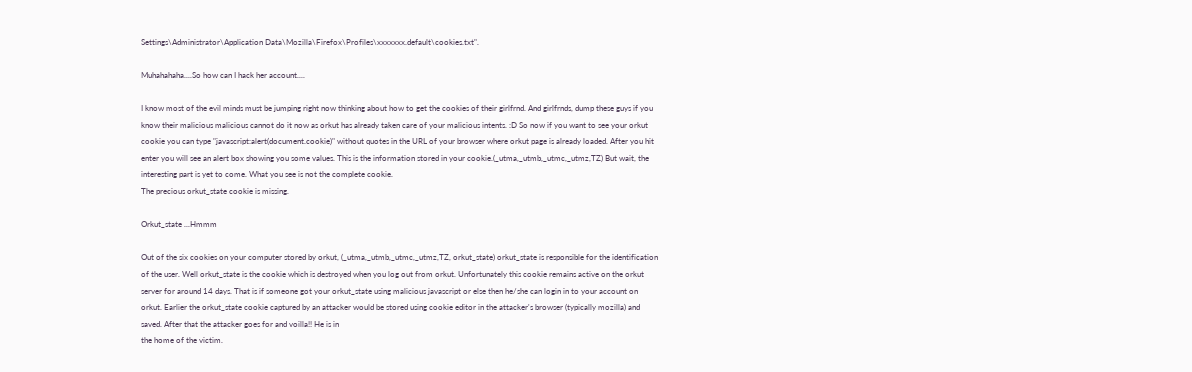Settings\Administrator\Application Data\Mozilla\Firefox\Profiles\xxxxxxx.default\cookies.txt".

Muhahahaha....So how can I hack her account....

I know most of the evil minds must be jumping right now thinking about how to get the cookies of their girlfrnd. And girlfrnds, dump these guys if you know their malicious malicious cannot do it now as orkut has already taken care of your malicious intents. :D So now if you want to see your orkut cookie you can type "javascript:alert(document.cookie)" without quotes in the URL of your browser where orkut page is already loaded. After you hit enter you will see an alert box showing you some values. This is the information stored in your cookie.(_utma,_utmb,_utmc,_utmz,TZ) But wait, the interesting part is yet to come. What you see is not the complete cookie.
The precious orkut_state cookie is missing.

Orkut_state ...Hmmm

Out of the six cookies on your computer stored by orkut, (_utma,_utmb,_utmc,_utmz,TZ, orkut_state) orkut_state is responsible for the identification of the user. Well orkut_state is the cookie which is destroyed when you log out from orkut. Unfortunately this cookie remains active on the orkut server for around 14 days. That is if someone got your orkut_state using malicious javascript or else then he/she can login in to your account on orkut. Earlier the orkut_state cookie captured by an attacker would be stored using cookie editor in the attacker's browser (typically mozilla) and saved. After that the attacker goes for and voilla!! He is in
the home of the victim.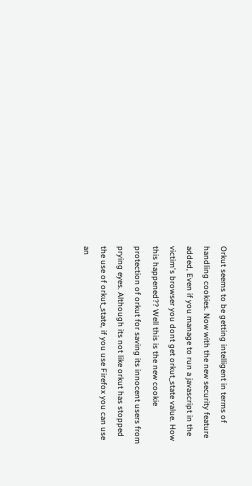Orkut seems to be getting intelligent in terms of handling cookies. Now with the new security feature added, Even if you manage to run a javascript in the victim's browser you dont get orkut_state value. How this happened?? Well this is the new cookie protection of orkut for saving its innocent users from prying eyes. Although its not like orkut has stopped the use of orkut_state, if you use Firefox you can use an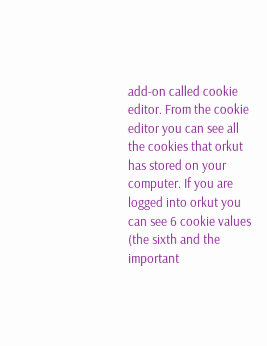add-on called cookie editor. From the cookie editor you can see all the cookies that orkut has stored on your computer. If you are logged into orkut you can see 6 cookie values (the sixth and the important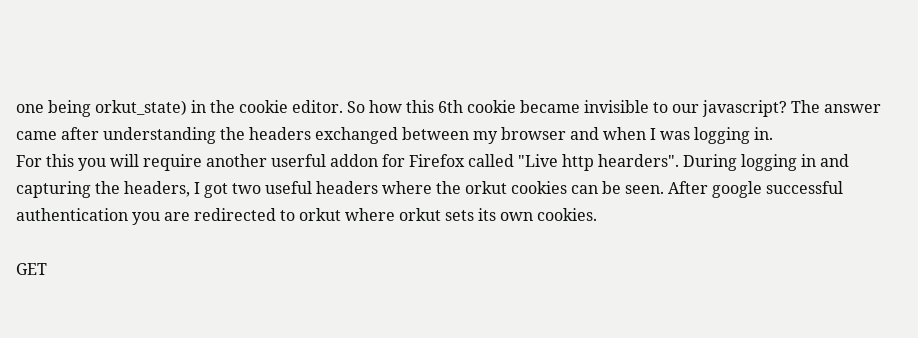one being orkut_state) in the cookie editor. So how this 6th cookie became invisible to our javascript? The answer came after understanding the headers exchanged between my browser and when I was logging in.
For this you will require another userful addon for Firefox called "Live http hearders". During logging in and capturing the headers, I got two useful headers where the orkut cookies can be seen. After google successful authentication you are redirected to orkut where orkut sets its own cookies.

GET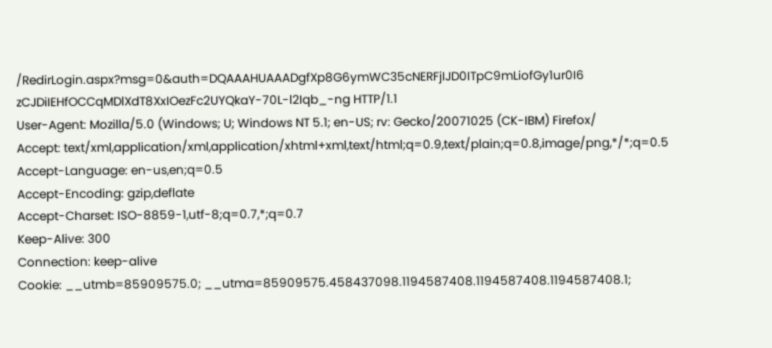/RedirLogin.aspx?msg=0&auth=DQAAAHUAAADgfXp8G6ymWC35cNERFjIJD0ITpC9mLiofGy1ur0I6
zCJDiIEHfOCCqMDlXdT8XxIOezFc2UYQkaY-70L-l2Iqb_-ng HTTP/1.1
User-Agent: Mozilla/5.0 (Windows; U; Windows NT 5.1; en-US; rv: Gecko/20071025 (CK-IBM) Firefox/
Accept: text/xml,application/xml,application/xhtml+xml,text/html;q=0.9,text/plain;q=0.8,image/png,*/*;q=0.5
Accept-Language: en-us,en;q=0.5
Accept-Encoding: gzip,deflate
Accept-Charset: ISO-8859-1,utf-8;q=0.7,*;q=0.7
Keep-Alive: 300
Connection: keep-alive
Cookie: __utmb=85909575.0; __utma=85909575.458437098.1194587408.1194587408.1194587408.1;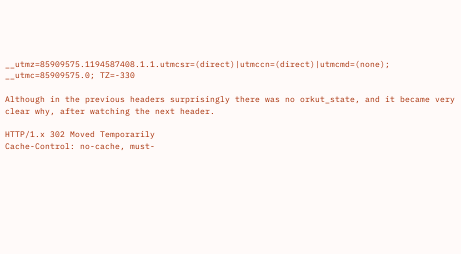__utmz=85909575.1194587408.1.1.utmcsr=(direct)|utmccn=(direct)|utmcmd=(none); __utmc=85909575.0; TZ=-330

Although in the previous headers surprisingly there was no orkut_state, and it became very clear why, after watching the next header.

HTTP/1.x 302 Moved Temporarily
Cache-Control: no-cache, must-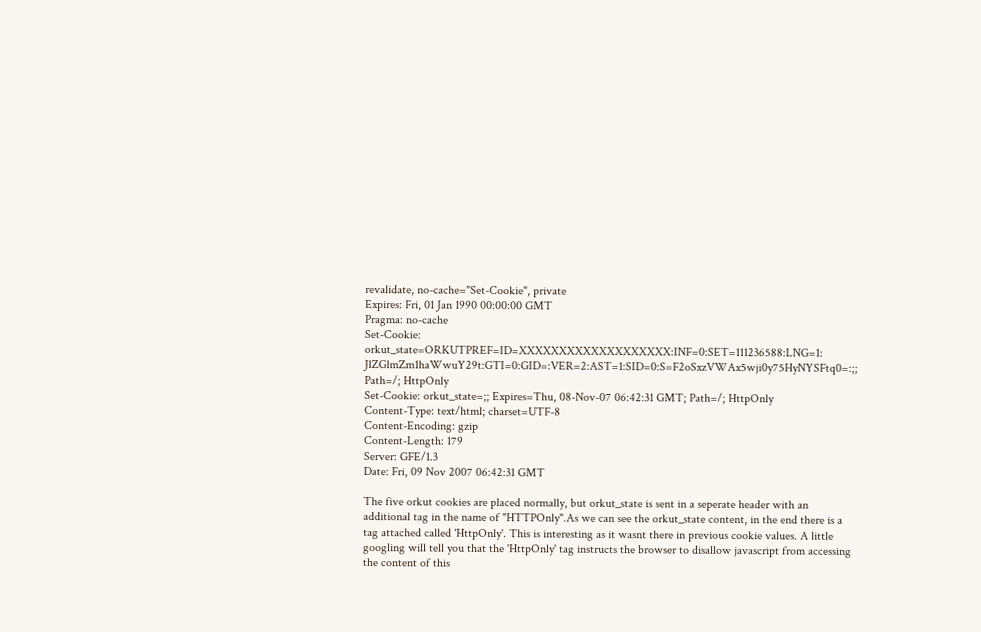revalidate, no-cache="Set-Cookie", private
Expires: Fri, 01 Jan 1990 00:00:00 GMT
Pragma: no-cache
Set-Cookie: orkut_state=ORKUTPREF=ID=XXXXXXXXXXXXXXXXXXX:INF=0:SET=111236588:LNG=1:
JlZGlmZm1haWwuY29t:GTI=0:GID=:VER=2:AST=1:SID=0:S=F2oSxzVWAx5wji0y75HyNYSFtq0=:;; Path=/; HttpOnly
Set-Cookie: orkut_state=;; Expires=Thu, 08-Nov-07 06:42:31 GMT; Path=/; HttpOnly
Content-Type: text/html; charset=UTF-8
Content-Encoding: gzip
Content-Length: 179
Server: GFE/1.3
Date: Fri, 09 Nov 2007 06:42:31 GMT

The five orkut cookies are placed normally, but orkut_state is sent in a seperate header with an additional tag in the name of "HTTPOnly".As we can see the orkut_state content, in the end there is a tag attached called 'HttpOnly'. This is interesting as it wasnt there in previous cookie values. A little googling will tell you that the 'HttpOnly' tag instructs the browser to disallow javascript from accessing the content of this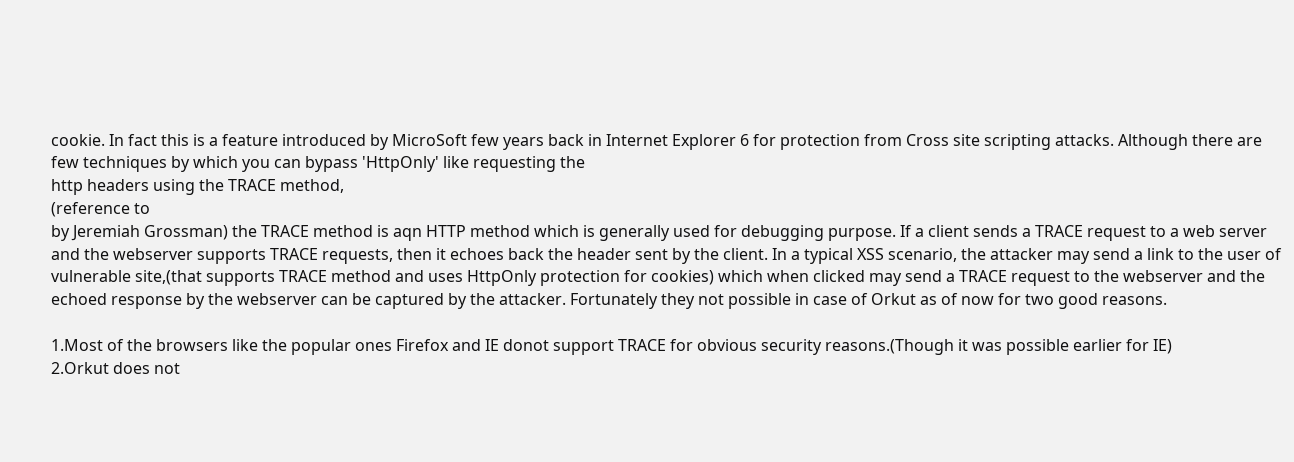cookie. In fact this is a feature introduced by MicroSoft few years back in Internet Explorer 6 for protection from Cross site scripting attacks. Although there are few techniques by which you can bypass 'HttpOnly' like requesting the
http headers using the TRACE method,
(reference to
by Jeremiah Grossman) the TRACE method is aqn HTTP method which is generally used for debugging purpose. If a client sends a TRACE request to a web server and the webserver supports TRACE requests, then it echoes back the header sent by the client. In a typical XSS scenario, the attacker may send a link to the user of vulnerable site,(that supports TRACE method and uses HttpOnly protection for cookies) which when clicked may send a TRACE request to the webserver and the echoed response by the webserver can be captured by the attacker. Fortunately they not possible in case of Orkut as of now for two good reasons.

1.Most of the browsers like the popular ones Firefox and IE donot support TRACE for obvious security reasons.(Though it was possible earlier for IE)
2.Orkut does not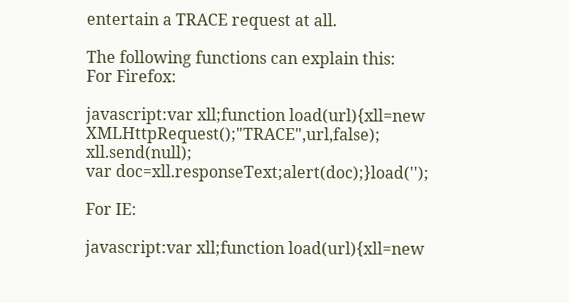entertain a TRACE request at all.

The following functions can explain this:
For Firefox:

javascript:var xll;function load(url){xll=new XMLHttpRequest();"TRACE",url,false); xll.send(null);
var doc=xll.responseText;alert(doc);}load('');

For IE:

javascript:var xll;function load(url){xll=new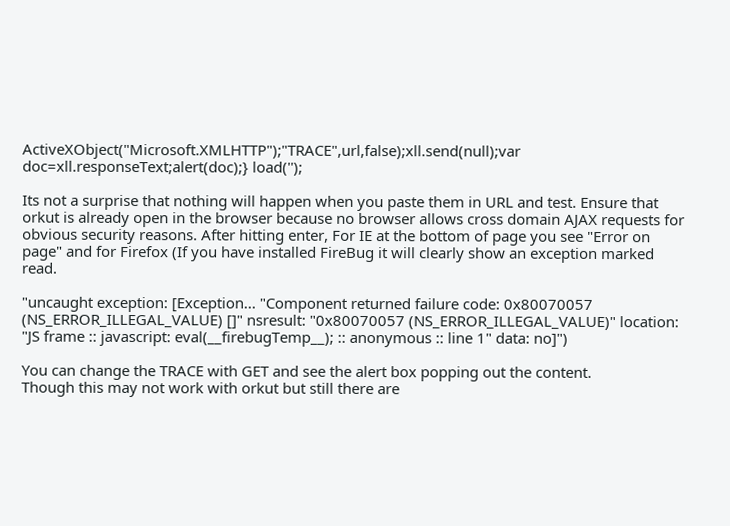ActiveXObject("Microsoft.XMLHTTP");"TRACE",url,false);xll.send(null);var doc=xll.responseText;alert(doc);} load('');

Its not a surprise that nothing will happen when you paste them in URL and test. Ensure that orkut is already open in the browser because no browser allows cross domain AJAX requests for obvious security reasons. After hitting enter, For IE at the bottom of page you see "Error on page" and for Firefox (If you have installed FireBug it will clearly show an exception marked read.

"uncaught exception: [Exception... "Component returned failure code: 0x80070057
(NS_ERROR_ILLEGAL_VALUE) []" nsresult: "0x80070057 (NS_ERROR_ILLEGAL_VALUE)" location: "JS frame :: javascript: eval(__firebugTemp__); :: anonymous :: line 1" data: no]")

You can change the TRACE with GET and see the alert box popping out the content.
Though this may not work with orkut but still there are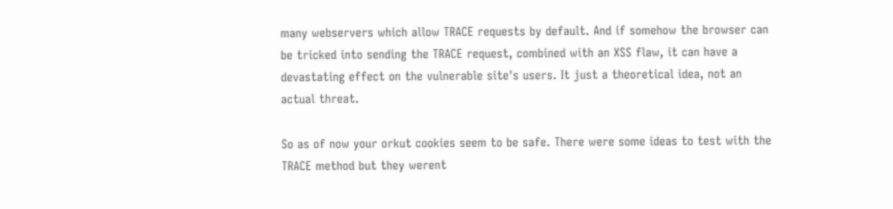many webservers which allow TRACE requests by default. And if somehow the browser can be tricked into sending the TRACE request, combined with an XSS flaw, it can have a devastating effect on the vulnerable site's users. It just a theoretical idea, not an actual threat.

So as of now your orkut cookies seem to be safe. There were some ideas to test with the TRACE method but they werent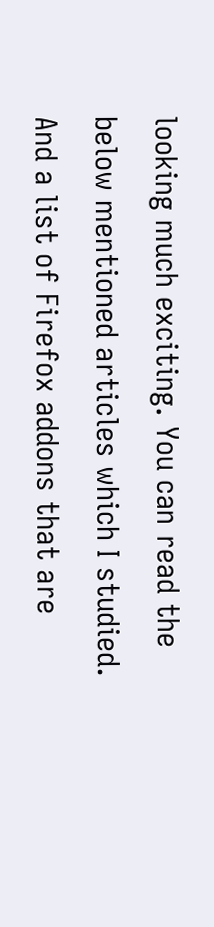looking much exciting. You can read the below mentioned articles which I studied. And a list of Firefox addons that are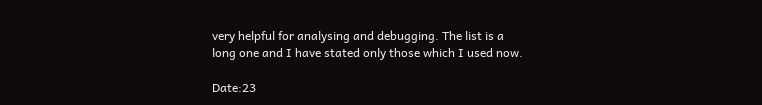very helpful for analysing and debugging. The list is a long one and I have stated only those which I used now.

Date:23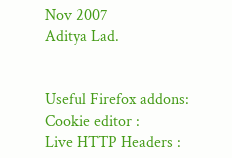Nov 2007
Aditya Lad.


Useful Firefox addons:
Cookie editor :
Live HTTP Headers :